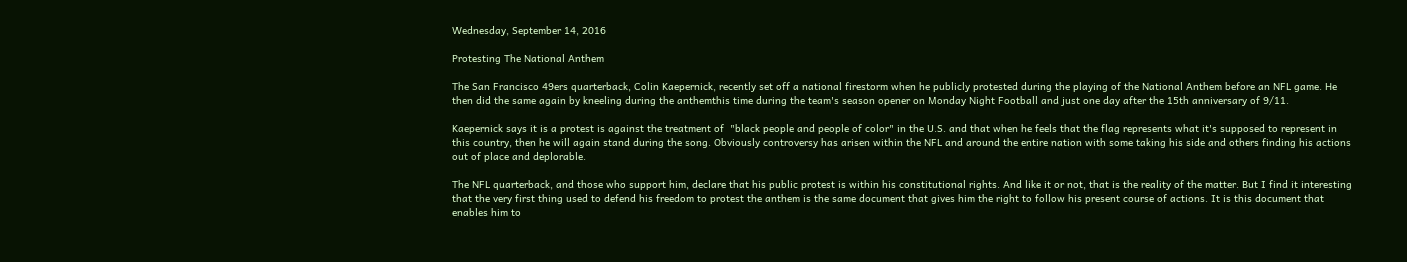Wednesday, September 14, 2016

Protesting The National Anthem

The San Francisco 49ers quarterback, Colin Kaepernick, recently set off a national firestorm when he publicly protested during the playing of the National Anthem before an NFL game. He then did the same again by kneeling during the anthemthis time during the team's season opener on Monday Night Football and just one day after the 15th anniversary of 9/11.

Kaepernick says it is a protest is against the treatment of  "black people and people of color" in the U.S. and that when he feels that the flag represents what it's supposed to represent in this country, then he will again stand during the song. Obviously controversy has arisen within the NFL and around the entire nation with some taking his side and others finding his actions out of place and deplorable.

The NFL quarterback, and those who support him, declare that his public protest is within his constitutional rights. And like it or not, that is the reality of the matter. But I find it interesting that the very first thing used to defend his freedom to protest the anthem is the same document that gives him the right to follow his present course of actions. It is this document that enables him to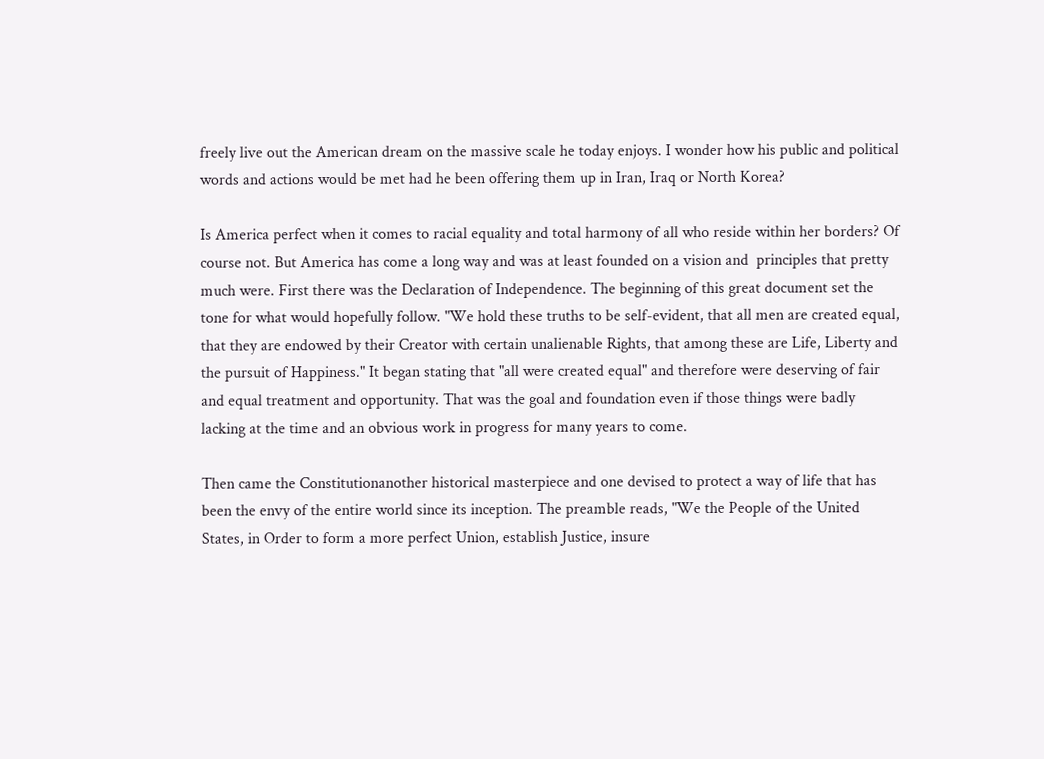freely live out the American dream on the massive scale he today enjoys. I wonder how his public and political words and actions would be met had he been offering them up in Iran, Iraq or North Korea?

Is America perfect when it comes to racial equality and total harmony of all who reside within her borders? Of course not. But America has come a long way and was at least founded on a vision and  principles that pretty much were. First there was the Declaration of Independence. The beginning of this great document set the tone for what would hopefully follow. "We hold these truths to be self-evident, that all men are created equal, that they are endowed by their Creator with certain unalienable Rights, that among these are Life, Liberty and the pursuit of Happiness." It began stating that "all were created equal" and therefore were deserving of fair and equal treatment and opportunity. That was the goal and foundation even if those things were badly lacking at the time and an obvious work in progress for many years to come.

Then came the Constitutionanother historical masterpiece and one devised to protect a way of life that has been the envy of the entire world since its inception. The preamble reads, "We the People of the United States, in Order to form a more perfect Union, establish Justice, insure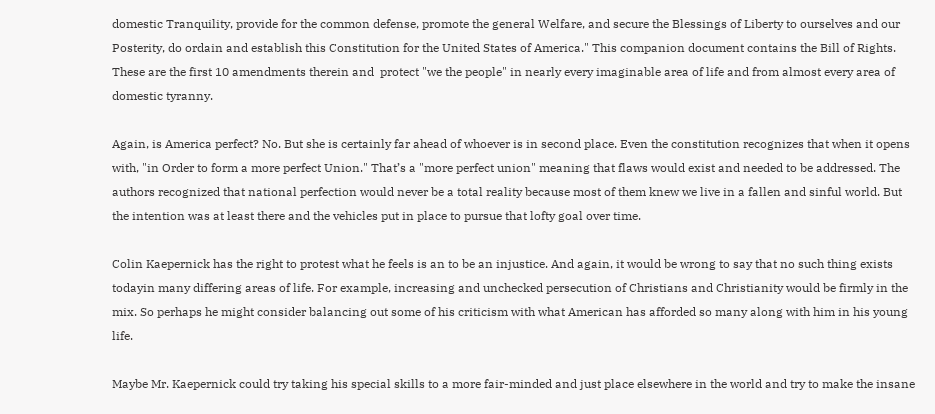domestic Tranquility, provide for the common defense, promote the general Welfare, and secure the Blessings of Liberty to ourselves and our Posterity, do ordain and establish this Constitution for the United States of America." This companion document contains the Bill of Rights. These are the first 10 amendments therein and  protect "we the people" in nearly every imaginable area of life and from almost every area of domestic tyranny.

Again, is America perfect? No. But she is certainly far ahead of whoever is in second place. Even the constitution recognizes that when it opens with, "in Order to form a more perfect Union." That’s a "more perfect union" meaning that flaws would exist and needed to be addressed. The authors recognized that national perfection would never be a total reality because most of them knew we live in a fallen and sinful world. But the intention was at least there and the vehicles put in place to pursue that lofty goal over time.

Colin Kaepernick has the right to protest what he feels is an to be an injustice. And again, it would be wrong to say that no such thing exists todayin many differing areas of life. For example, increasing and unchecked persecution of Christians and Christianity would be firmly in the mix. So perhaps he might consider balancing out some of his criticism with what American has afforded so many along with him in his young life.

Maybe Mr. Kaepernick could try taking his special skills to a more fair-minded and just place elsewhere in the world and try to make the insane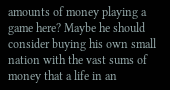amounts of money playing a game here? Maybe he should consider buying his own small nation with the vast sums of money that a life in an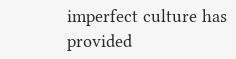imperfect culture has provided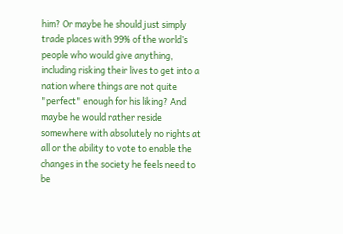him? Or maybe he should just simply trade places with 99% of the world’s people who would give anything, including risking their lives to get into a nation where things are not quite "perfect" enough for his liking? And maybe he would rather reside somewhere with absolutely no rights at all or the ability to vote to enable the changes in the society he feels need to be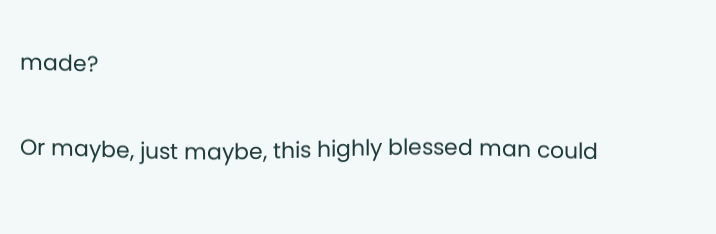made?

Or maybe, just maybe, this highly blessed man could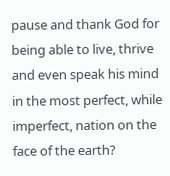pause and thank God for being able to live, thrive and even speak his mind in the most perfect, while imperfect, nation on the face of the earth?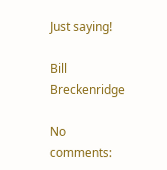Just saying!

Bill Breckenridge

No comments: